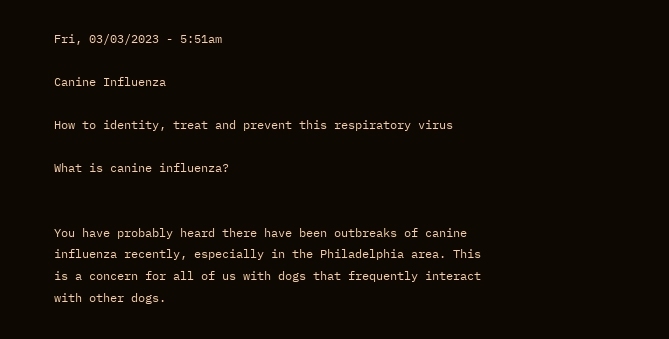Fri, 03/03/2023 - 5:51am

Canine Influenza

How to identity, treat and prevent this respiratory virus

What is canine influenza?


You have probably heard there have been outbreaks of canine influenza recently, especially in the Philadelphia area. This is a concern for all of us with dogs that frequently interact with other dogs.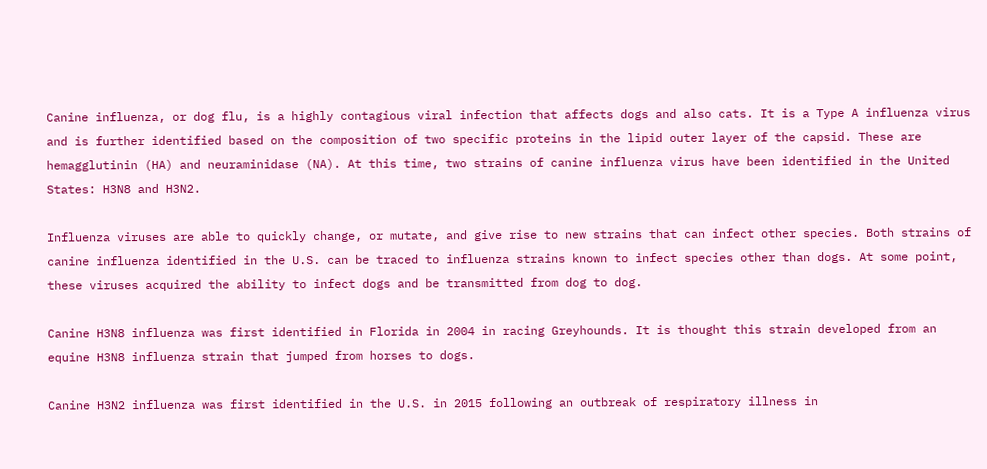Canine influenza, or dog flu, is a highly contagious viral infection that affects dogs and also cats. It is a Type A influenza virus and is further identified based on the composition of two specific proteins in the lipid outer layer of the capsid. These are hemagglutinin (HA) and neuraminidase (NA). At this time, two strains of canine influenza virus have been identified in the United States: H3N8 and H3N2.

Influenza viruses are able to quickly change, or mutate, and give rise to new strains that can infect other species. Both strains of canine influenza identified in the U.S. can be traced to influenza strains known to infect species other than dogs. At some point, these viruses acquired the ability to infect dogs and be transmitted from dog to dog.

Canine H3N8 influenza was first identified in Florida in 2004 in racing Greyhounds. It is thought this strain developed from an equine H3N8 influenza strain that jumped from horses to dogs.

Canine H3N2 influenza was first identified in the U.S. in 2015 following an outbreak of respiratory illness in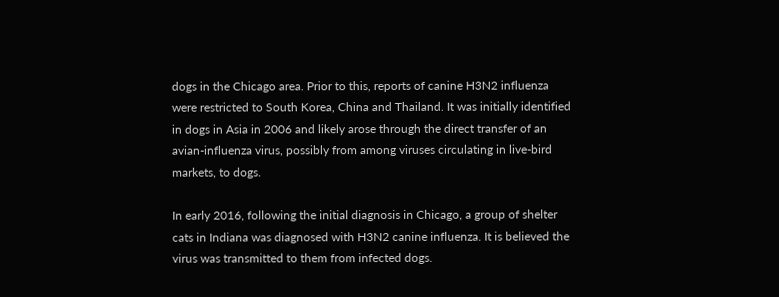dogs in the Chicago area. Prior to this, reports of canine H3N2 influenza were restricted to South Korea, China and Thailand. It was initially identified in dogs in Asia in 2006 and likely arose through the direct transfer of an avian-influenza virus, possibly from among viruses circulating in live-bird markets, to dogs.

In early 2016, following the initial diagnosis in Chicago, a group of shelter cats in Indiana was diagnosed with H3N2 canine influenza. It is believed the virus was transmitted to them from infected dogs.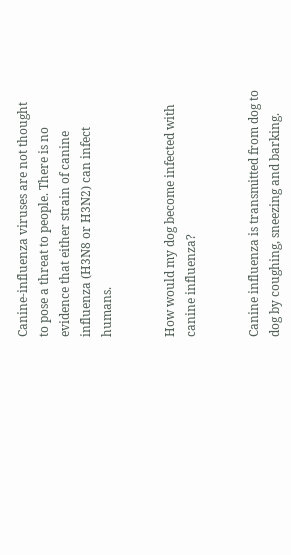Canine-influenza viruses are not thought to pose a threat to people. There is no evidence that either strain of canine influenza (H3N8 or H3N2) can infect humans.


How would my dog become infected with canine influenza?


Canine influenza is transmitted from dog to dog by coughing, sneezing and barking.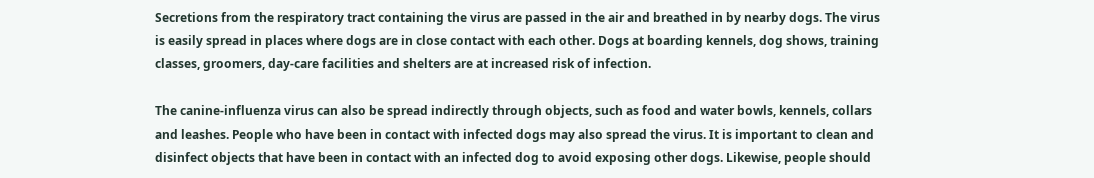Secretions from the respiratory tract containing the virus are passed in the air and breathed in by nearby dogs. The virus is easily spread in places where dogs are in close contact with each other. Dogs at boarding kennels, dog shows, training classes, groomers, day-care facilities and shelters are at increased risk of infection.

The canine-influenza virus can also be spread indirectly through objects, such as food and water bowls, kennels, collars and leashes. People who have been in contact with infected dogs may also spread the virus. It is important to clean and disinfect objects that have been in contact with an infected dog to avoid exposing other dogs. Likewise, people should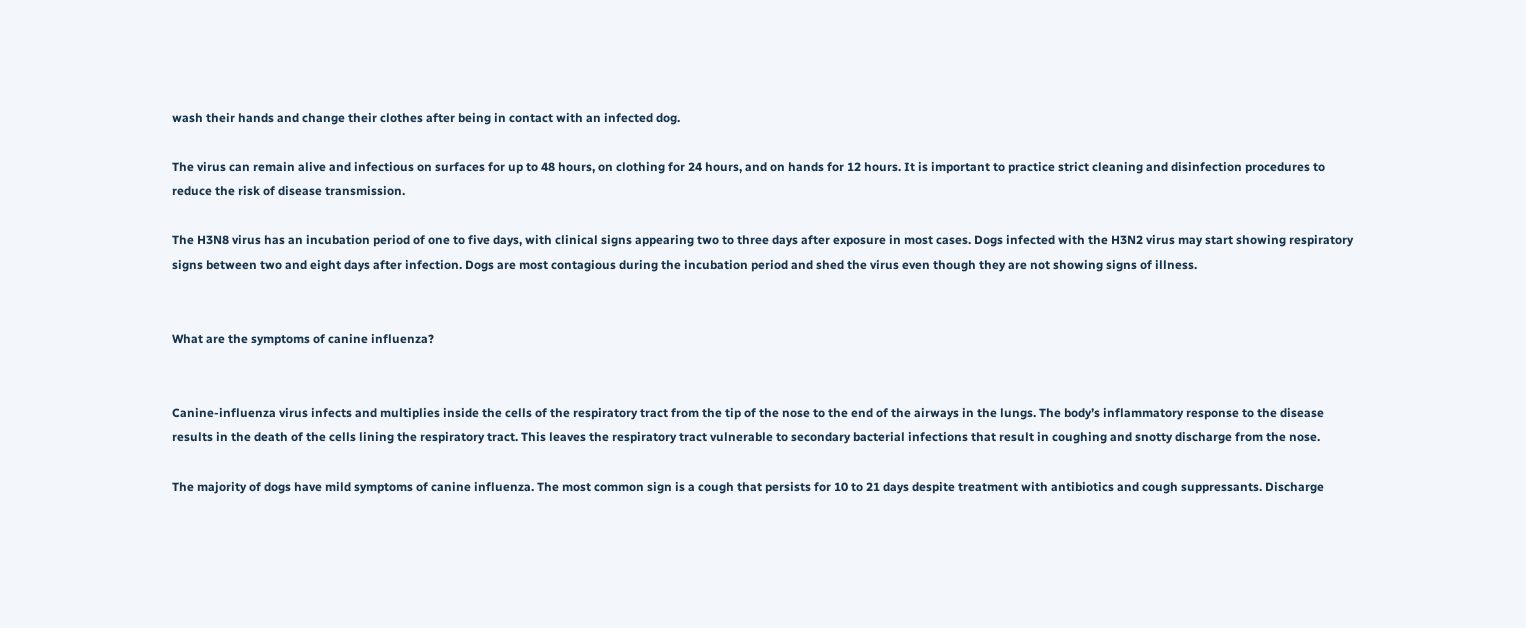wash their hands and change their clothes after being in contact with an infected dog.

The virus can remain alive and infectious on surfaces for up to 48 hours, on clothing for 24 hours, and on hands for 12 hours. It is important to practice strict cleaning and disinfection procedures to reduce the risk of disease transmission.

The H3N8 virus has an incubation period of one to five days, with clinical signs appearing two to three days after exposure in most cases. Dogs infected with the H3N2 virus may start showing respiratory signs between two and eight days after infection. Dogs are most contagious during the incubation period and shed the virus even though they are not showing signs of illness.


What are the symptoms of canine influenza?


Canine-influenza virus infects and multiplies inside the cells of the respiratory tract from the tip of the nose to the end of the airways in the lungs. The body’s inflammatory response to the disease results in the death of the cells lining the respiratory tract. This leaves the respiratory tract vulnerable to secondary bacterial infections that result in coughing and snotty discharge from the nose.

The majority of dogs have mild symptoms of canine influenza. The most common sign is a cough that persists for 10 to 21 days despite treatment with antibiotics and cough suppressants. Discharge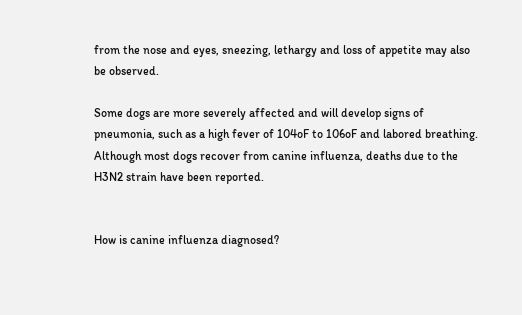from the nose and eyes, sneezing, lethargy and loss of appetite may also be observed.

Some dogs are more severely affected and will develop signs of pneumonia, such as a high fever of 104oF to 106oF and labored breathing. Although most dogs recover from canine influenza, deaths due to the H3N2 strain have been reported.


How is canine influenza diagnosed?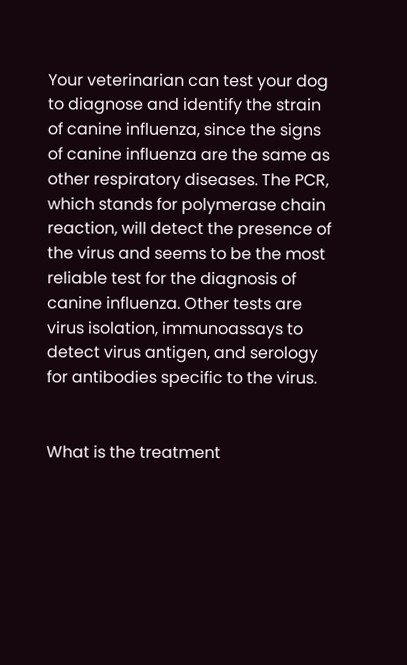Your veterinarian can test your dog to diagnose and identify the strain of canine influenza, since the signs of canine influenza are the same as other respiratory diseases. The PCR, which stands for polymerase chain reaction, will detect the presence of the virus and seems to be the most reliable test for the diagnosis of canine influenza. Other tests are virus isolation, immunoassays to detect virus antigen, and serology for antibodies specific to the virus.


What is the treatment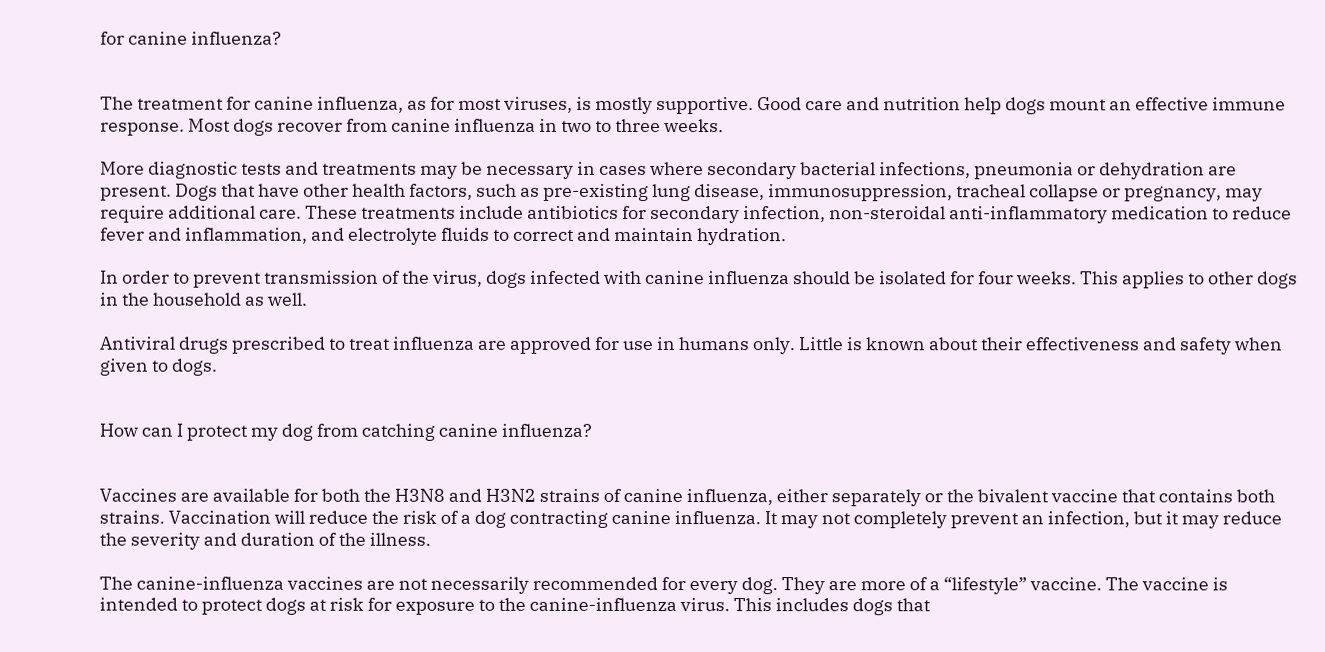for canine influenza?


The treatment for canine influenza, as for most viruses, is mostly supportive. Good care and nutrition help dogs mount an effective immune response. Most dogs recover from canine influenza in two to three weeks.

More diagnostic tests and treatments may be necessary in cases where secondary bacterial infections, pneumonia or dehydration are present. Dogs that have other health factors, such as pre-existing lung disease, immunosuppression, tracheal collapse or pregnancy, may require additional care. These treatments include antibiotics for secondary infection, non-steroidal anti-inflammatory medication to reduce fever and inflammation, and electrolyte fluids to correct and maintain hydration.

In order to prevent transmission of the virus, dogs infected with canine influenza should be isolated for four weeks. This applies to other dogs in the household as well.

Antiviral drugs prescribed to treat influenza are approved for use in humans only. Little is known about their effectiveness and safety when given to dogs.


How can I protect my dog from catching canine influenza?


Vaccines are available for both the H3N8 and H3N2 strains of canine influenza, either separately or the bivalent vaccine that contains both strains. Vaccination will reduce the risk of a dog contracting canine influenza. It may not completely prevent an infection, but it may reduce the severity and duration of the illness.

The canine-influenza vaccines are not necessarily recommended for every dog. They are more of a “lifestyle” vaccine. The vaccine is intended to protect dogs at risk for exposure to the canine-influenza virus. This includes dogs that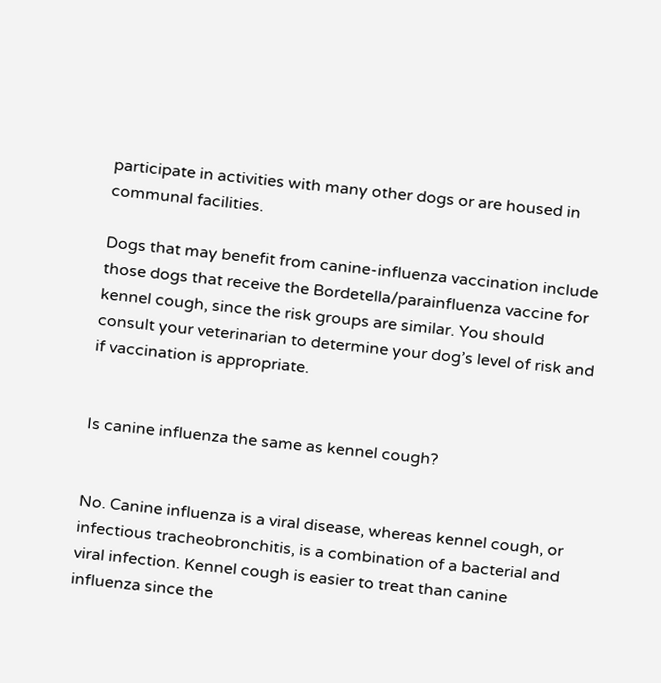participate in activities with many other dogs or are housed in communal facilities.

Dogs that may benefit from canine-influenza vaccination include those dogs that receive the Bordetella/parainfluenza vaccine for kennel cough, since the risk groups are similar. You should consult your veterinarian to determine your dog’s level of risk and if vaccination is appropriate.


Is canine influenza the same as kennel cough?


No. Canine influenza is a viral disease, whereas kennel cough, or infectious tracheobronchitis, is a combination of a bacterial and viral infection. Kennel cough is easier to treat than canine influenza since the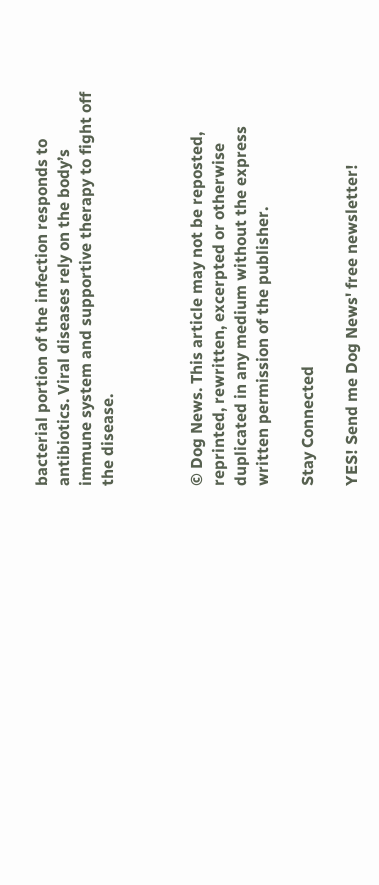bacterial portion of the infection responds to antibiotics. Viral diseases rely on the body’s immune system and supportive therapy to fight off the disease.



© Dog News. This article may not be reposted, reprinted, rewritten, excerpted or otherwise duplicated in any medium without the express written permission of the publisher.

Stay Connected

YES! Send me Dog News' free newsletter!